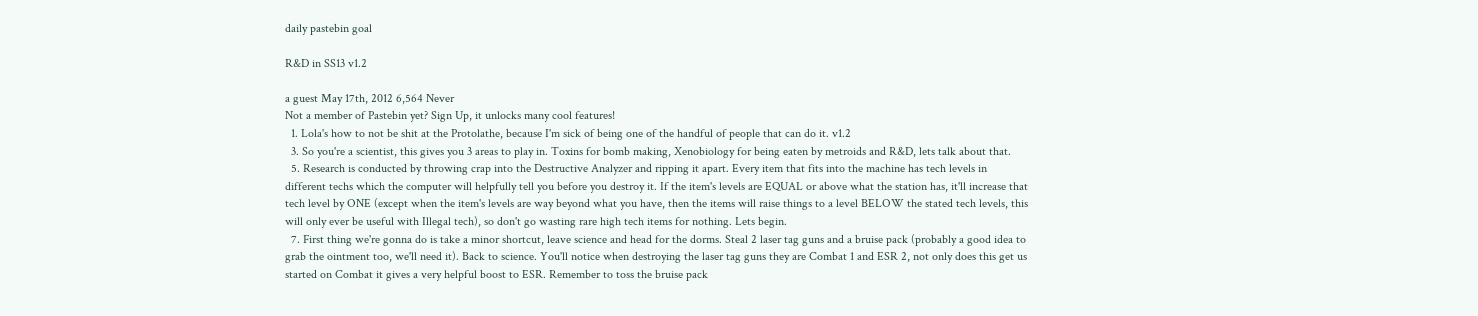daily pastebin goal

R&D in SS13 v1.2

a guest May 17th, 2012 6,564 Never
Not a member of Pastebin yet? Sign Up, it unlocks many cool features!
  1. Lola's how to not be shit at the Protolathe, because I'm sick of being one of the handful of people that can do it. v1.2
  3. So you're a scientist, this gives you 3 areas to play in. Toxins for bomb making, Xenobiology for being eaten by metroids and R&D, lets talk about that.
  5. Research is conducted by throwing crap into the Destructive Analyzer and ripping it apart. Every item that fits into the machine has tech levels in different techs which the computer will helpfully tell you before you destroy it. If the item's levels are EQUAL or above what the station has, it'll increase that tech level by ONE (except when the item's levels are way beyond what you have, then the items will raise things to a level BELOW the stated tech levels, this will only ever be useful with Illegal tech), so don't go wasting rare high tech items for nothing. Lets begin.
  7. First thing we're gonna do is take a minor shortcut, leave science and head for the dorms. Steal 2 laser tag guns and a bruise pack (probably a good idea to grab the ointment too, we'll need it). Back to science. You'll notice when destroying the laser tag guns they are Combat 1 and ESR 2, not only does this get us started on Combat it gives a very helpful boost to ESR. Remember to toss the bruise pack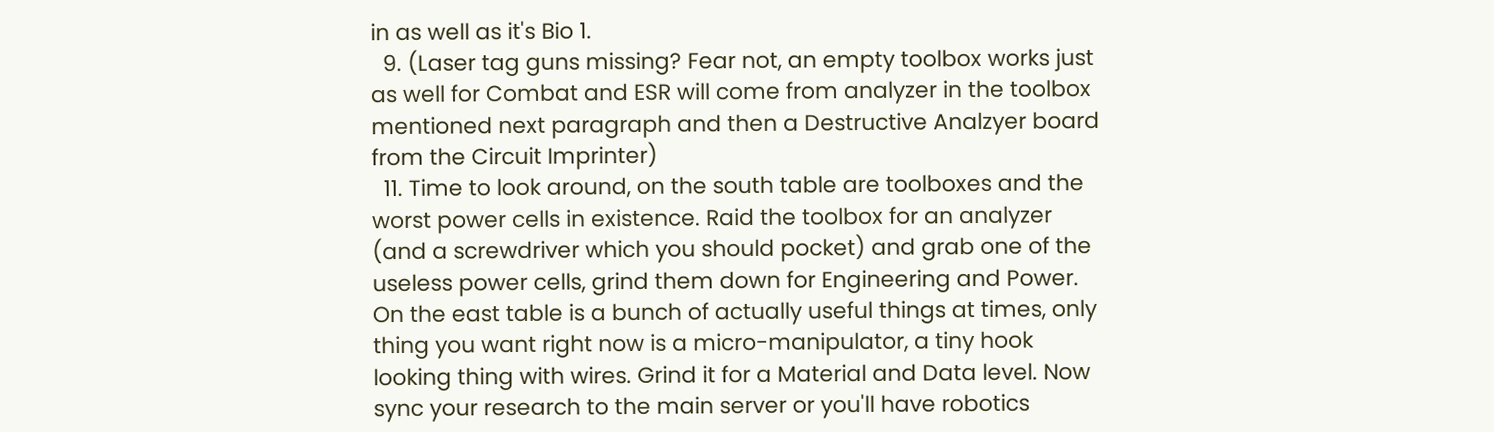in as well as it's Bio 1.
  9. (Laser tag guns missing? Fear not, an empty toolbox works just as well for Combat and ESR will come from analyzer in the toolbox mentioned next paragraph and then a Destructive Analzyer board from the Circuit Imprinter)
  11. Time to look around, on the south table are toolboxes and the worst power cells in existence. Raid the toolbox for an analyzer (and a screwdriver which you should pocket) and grab one of the useless power cells, grind them down for Engineering and Power. On the east table is a bunch of actually useful things at times, only thing you want right now is a micro-manipulator, a tiny hook looking thing with wires. Grind it for a Material and Data level. Now sync your research to the main server or you'll have robotics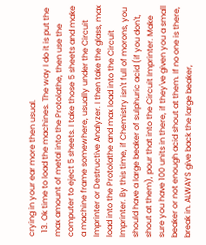crying in your ear more then usual.
  13. Ok time to load the machines. The way I do it is put the max amount of metal into the Protolathe, then use the computer to eject 5 sheets. I take those 5 sheets and make a machine frame somewhere, usually under the Circuit Imprinter or Destructive Analyzer. I then take the glass, max load into the Protolathe and max load into the Circuit Imprinter. By this time, if Chemistry isn't full of morons, you should have a large beaker of sulphuric acid (if you don't, shout at them), pour that into the Circuit Imprinter. Make sure you have 100 units in there, if they've given you a small beaker or not enough acid shout at them. If no one is there, break in. ALWAYS give back the large beaker,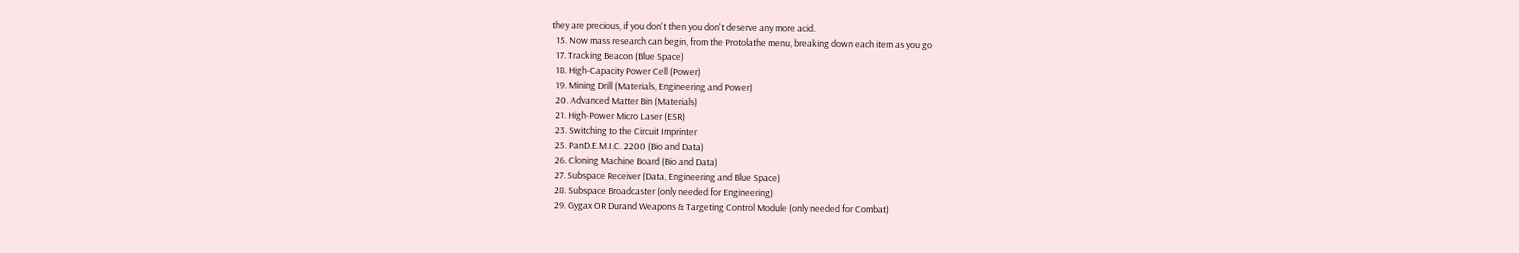they are precious, if you don't then you don't deserve any more acid.
  15. Now mass research can begin, from the Protolathe menu, breaking down each item as you go
  17. Tracking Beacon (Blue Space)
  18. High-Capacity Power Cell (Power)
  19. Mining Drill (Materials, Engineering and Power)
  20. Advanced Matter Bin (Materials)
  21. High-Power Micro Laser (ESR)
  23. Switching to the Circuit Imprinter
  25. PanD.E.M.I.C. 2200 (Bio and Data)
  26. Cloning Machine Board (Bio and Data)
  27. Subspace Receiver (Data, Engineering and Blue Space)
  28. Subspace Broadcaster (only needed for Engineering)
  29. Gygax OR Durand Weapons & Targeting Control Module (only needed for Combat)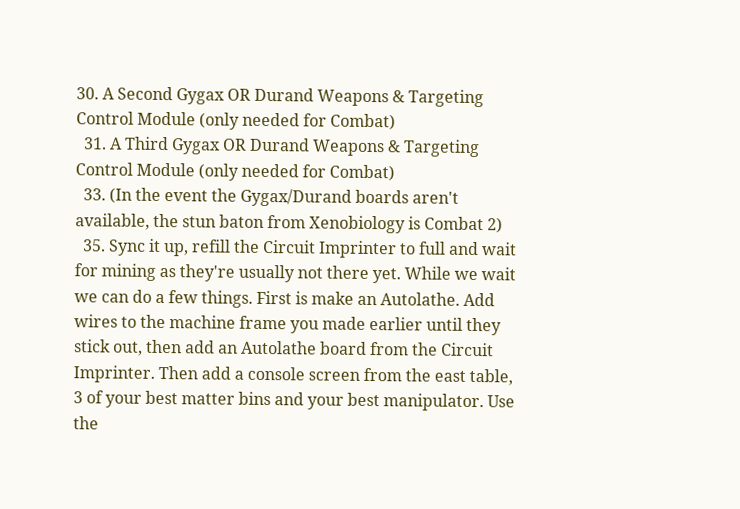30. A Second Gygax OR Durand Weapons & Targeting Control Module (only needed for Combat)
  31. A Third Gygax OR Durand Weapons & Targeting Control Module (only needed for Combat)
  33. (In the event the Gygax/Durand boards aren't available, the stun baton from Xenobiology is Combat 2)
  35. Sync it up, refill the Circuit Imprinter to full and wait for mining as they're usually not there yet. While we wait we can do a few things. First is make an Autolathe. Add wires to the machine frame you made earlier until they stick out, then add an Autolathe board from the Circuit Imprinter. Then add a console screen from the east table, 3 of your best matter bins and your best manipulator. Use the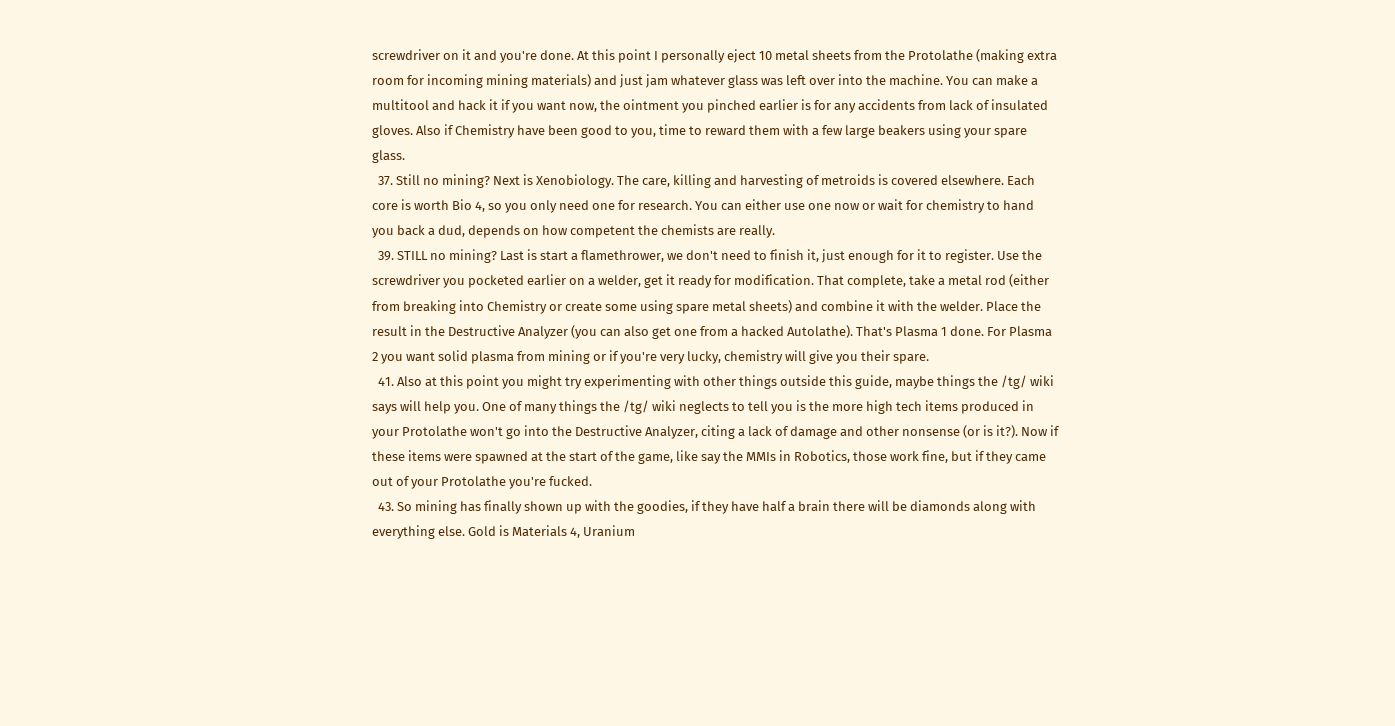screwdriver on it and you're done. At this point I personally eject 10 metal sheets from the Protolathe (making extra room for incoming mining materials) and just jam whatever glass was left over into the machine. You can make a multitool and hack it if you want now, the ointment you pinched earlier is for any accidents from lack of insulated gloves. Also if Chemistry have been good to you, time to reward them with a few large beakers using your spare glass.
  37. Still no mining? Next is Xenobiology. The care, killing and harvesting of metroids is covered elsewhere. Each core is worth Bio 4, so you only need one for research. You can either use one now or wait for chemistry to hand you back a dud, depends on how competent the chemists are really.
  39. STILL no mining? Last is start a flamethrower, we don't need to finish it, just enough for it to register. Use the screwdriver you pocketed earlier on a welder, get it ready for modification. That complete, take a metal rod (either from breaking into Chemistry or create some using spare metal sheets) and combine it with the welder. Place the result in the Destructive Analyzer (you can also get one from a hacked Autolathe). That's Plasma 1 done. For Plasma 2 you want solid plasma from mining or if you're very lucky, chemistry will give you their spare.
  41. Also at this point you might try experimenting with other things outside this guide, maybe things the /tg/ wiki says will help you. One of many things the /tg/ wiki neglects to tell you is the more high tech items produced in your Protolathe won't go into the Destructive Analyzer, citing a lack of damage and other nonsense (or is it?). Now if these items were spawned at the start of the game, like say the MMIs in Robotics, those work fine, but if they came out of your Protolathe you're fucked.
  43. So mining has finally shown up with the goodies, if they have half a brain there will be diamonds along with everything else. Gold is Materials 4, Uranium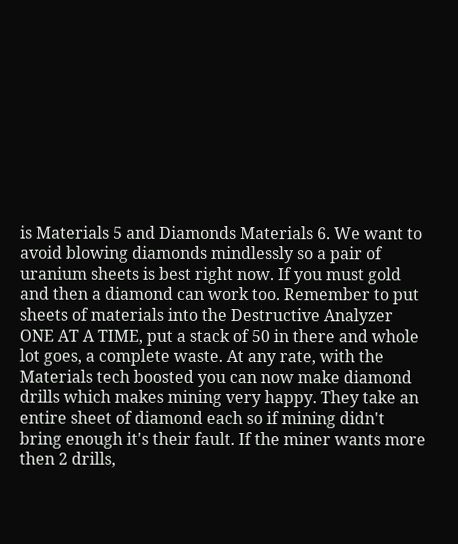is Materials 5 and Diamonds Materials 6. We want to avoid blowing diamonds mindlessly so a pair of uranium sheets is best right now. If you must gold and then a diamond can work too. Remember to put sheets of materials into the Destructive Analyzer ONE AT A TIME, put a stack of 50 in there and whole lot goes, a complete waste. At any rate, with the Materials tech boosted you can now make diamond drills which makes mining very happy. They take an entire sheet of diamond each so if mining didn't bring enough it's their fault. If the miner wants more then 2 drills,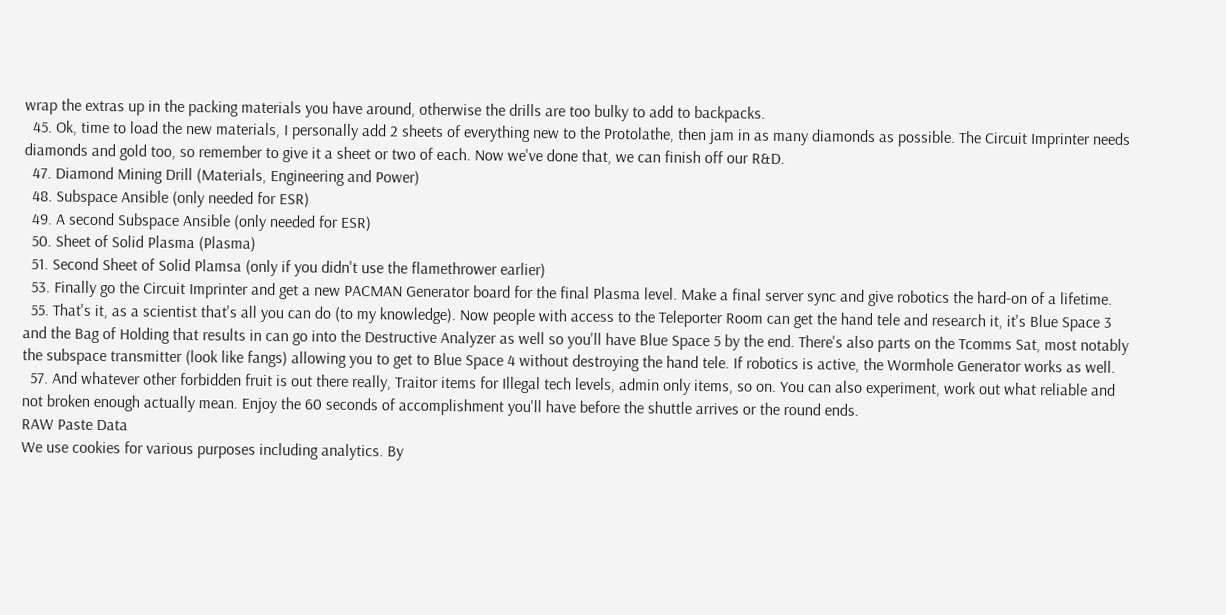wrap the extras up in the packing materials you have around, otherwise the drills are too bulky to add to backpacks.
  45. Ok, time to load the new materials, I personally add 2 sheets of everything new to the Protolathe, then jam in as many diamonds as possible. The Circuit Imprinter needs diamonds and gold too, so remember to give it a sheet or two of each. Now we've done that, we can finish off our R&D.
  47. Diamond Mining Drill (Materials, Engineering and Power)
  48. Subspace Ansible (only needed for ESR)
  49. A second Subspace Ansible (only needed for ESR)
  50. Sheet of Solid Plasma (Plasma)
  51. Second Sheet of Solid Plamsa (only if you didn't use the flamethrower earlier)
  53. Finally go the Circuit Imprinter and get a new PACMAN Generator board for the final Plasma level. Make a final server sync and give robotics the hard-on of a lifetime.
  55. That's it, as a scientist that's all you can do (to my knowledge). Now people with access to the Teleporter Room can get the hand tele and research it, it's Blue Space 3 and the Bag of Holding that results in can go into the Destructive Analyzer as well so you'll have Blue Space 5 by the end. There's also parts on the Tcomms Sat, most notably the subspace transmitter (look like fangs) allowing you to get to Blue Space 4 without destroying the hand tele. If robotics is active, the Wormhole Generator works as well.
  57. And whatever other forbidden fruit is out there really, Traitor items for Illegal tech levels, admin only items, so on. You can also experiment, work out what reliable and not broken enough actually mean. Enjoy the 60 seconds of accomplishment you'll have before the shuttle arrives or the round ends.
RAW Paste Data
We use cookies for various purposes including analytics. By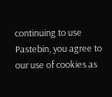continuing to use Pastebin, you agree to our use of cookies as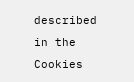described in the Cookies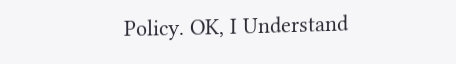Policy. OK, I Understand